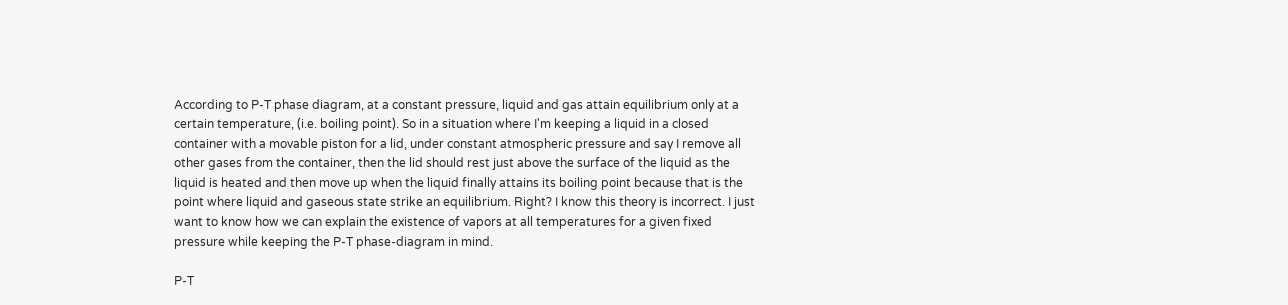According to P-T phase diagram, at a constant pressure, liquid and gas attain equilibrium only at a certain temperature, (i.e. boiling point). So in a situation where I'm keeping a liquid in a closed container with a movable piston for a lid, under constant atmospheric pressure and say I remove all other gases from the container, then the lid should rest just above the surface of the liquid as the liquid is heated and then move up when the liquid finally attains its boiling point because that is the point where liquid and gaseous state strike an equilibrium. Right? I know this theory is incorrect. I just want to know how we can explain the existence of vapors at all temperatures for a given fixed pressure while keeping the P-T phase-diagram in mind.

P-T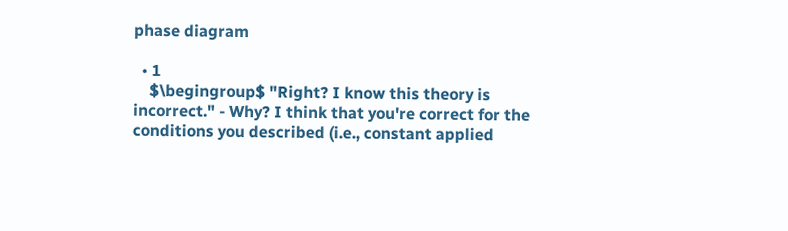phase diagram

  • 1
    $\begingroup$ "Right? I know this theory is incorrect." - Why? I think that you're correct for the conditions you described (i.e., constant applied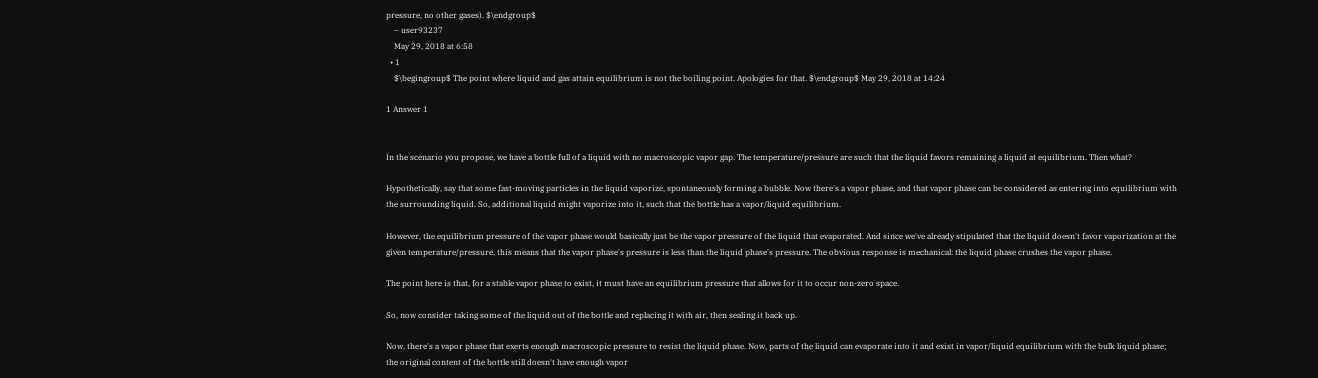pressure, no other gases). $\endgroup$
    – user93237
    May 29, 2018 at 6:58
  • 1
    $\begingroup$ The point where liquid and gas attain equilibrium is not the boiling point. Apologies for that. $\endgroup$ May 29, 2018 at 14:24

1 Answer 1


In the scenario you propose, we have a bottle full of a liquid with no macroscopic vapor gap. The temperature/pressure are such that the liquid favors remaining a liquid at equilibrium. Then what?

Hypothetically, say that some fast-moving particles in the liquid vaporize, spontaneously forming a bubble. Now there's a vapor phase, and that vapor phase can be considered as entering into equilibrium with the surrounding liquid. So, additional liquid might vaporize into it, such that the bottle has a vapor/liquid equilibrium.

However, the equilibrium pressure of the vapor phase would basically just be the vapor pressure of the liquid that evaporated. And since we've already stipulated that the liquid doesn't favor vaporization at the given temperature/pressure, this means that the vapor phase's pressure is less than the liquid phase's pressure. The obvious response is mechanical: the liquid phase crushes the vapor phase.

The point here is that, for a stable vapor phase to exist, it must have an equilibrium pressure that allows for it to occur non-zero space.

So, now consider taking some of the liquid out of the bottle and replacing it with air, then sealing it back up.

Now, there's a vapor phase that exerts enough macroscopic pressure to resist the liquid phase. Now, parts of the liquid can evaporate into it and exist in vapor/liquid equilibrium with the bulk liquid phase; the original content of the bottle still doesn't have enough vapor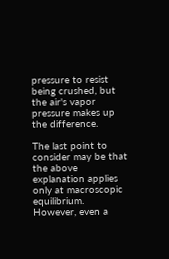pressure to resist being crushed, but the air's vapor pressure makes up the difference.

The last point to consider may be that the above explanation applies only at macroscopic equilibrium. However, even a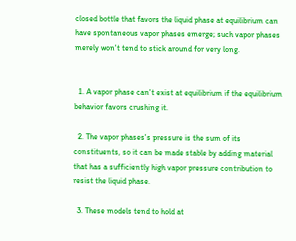closed bottle that favors the liquid phase at equilibrium can have spontaneous vapor phases emerge; such vapor phases merely won't tend to stick around for very long.


  1. A vapor phase can't exist at equilibrium if the equilibrium behavior favors crushing it.

  2. The vapor phases's pressure is the sum of its constituents, so it can be made stable by adding material that has a sufficiently high vapor pressure contribution to resist the liquid phase.

  3. These models tend to hold at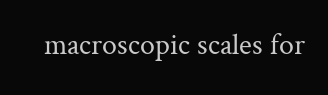macroscopic scales for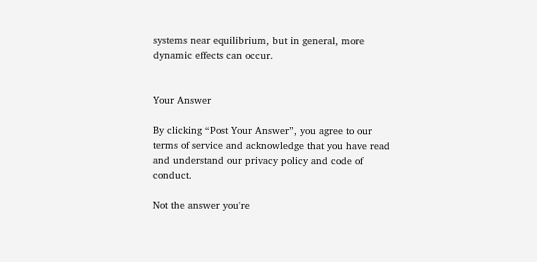systems near equilibrium, but in general, more dynamic effects can occur.


Your Answer

By clicking “Post Your Answer”, you agree to our terms of service and acknowledge that you have read and understand our privacy policy and code of conduct.

Not the answer you're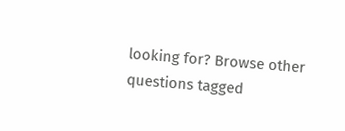looking for? Browse other questions tagged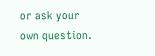or ask your own question.